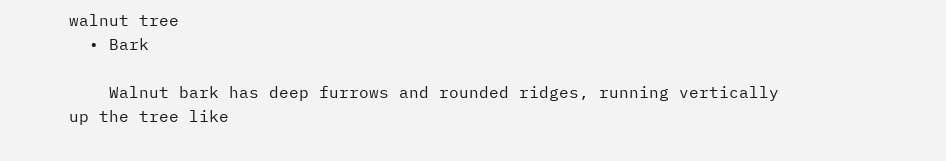walnut tree
  • Bark

    Walnut bark has deep furrows and rounded ridges, running vertically up the tree like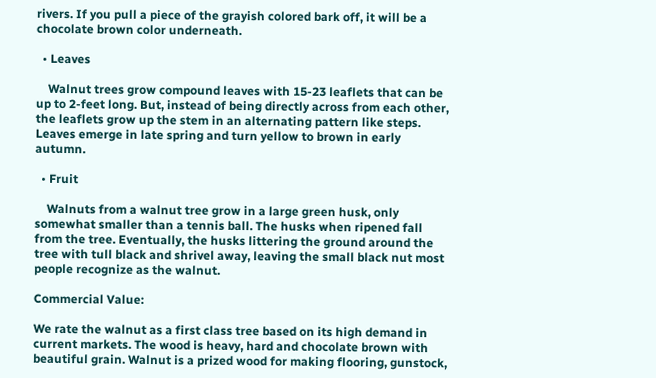rivers. If you pull a piece of the grayish colored bark off, it will be a chocolate brown color underneath.

  • Leaves

    Walnut trees grow compound leaves with 15-23 leaflets that can be up to 2-feet long. But, instead of being directly across from each other, the leaflets grow up the stem in an alternating pattern like steps. Leaves emerge in late spring and turn yellow to brown in early autumn.

  • Fruit

    Walnuts from a walnut tree grow in a large green husk, only somewhat smaller than a tennis ball. The husks when ripened fall from the tree. Eventually, the husks littering the ground around the tree with tull black and shrivel away, leaving the small black nut most people recognize as the walnut.

Commercial Value:

We rate the walnut as a first class tree based on its high demand in current markets. The wood is heavy, hard and chocolate brown with beautiful grain. Walnut is a prized wood for making flooring, gunstock,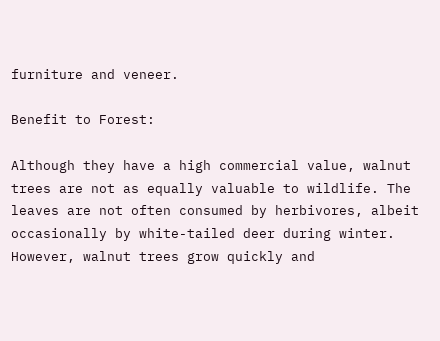furniture and veneer.

Benefit to Forest:

Although they have a high commercial value, walnut trees are not as equally valuable to wildlife. The leaves are not often consumed by herbivores, albeit occasionally by white-tailed deer during winter. However, walnut trees grow quickly and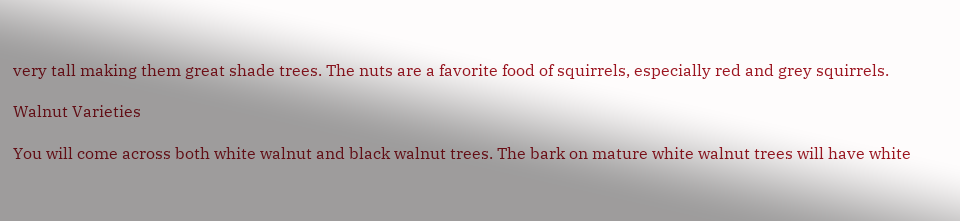very tall making them great shade trees. The nuts are a favorite food of squirrels, especially red and grey squirrels.

Walnut Varieties

You will come across both white walnut and black walnut trees. The bark on mature white walnut trees will have white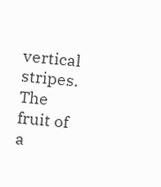vertical stripes. The fruit of a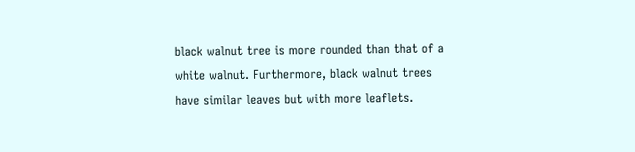black walnut tree is more rounded than that of a white walnut. Furthermore, black walnut trees have similar leaves but with more leaflets.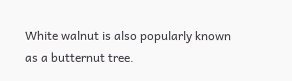White walnut is also popularly known as a butternut tree.